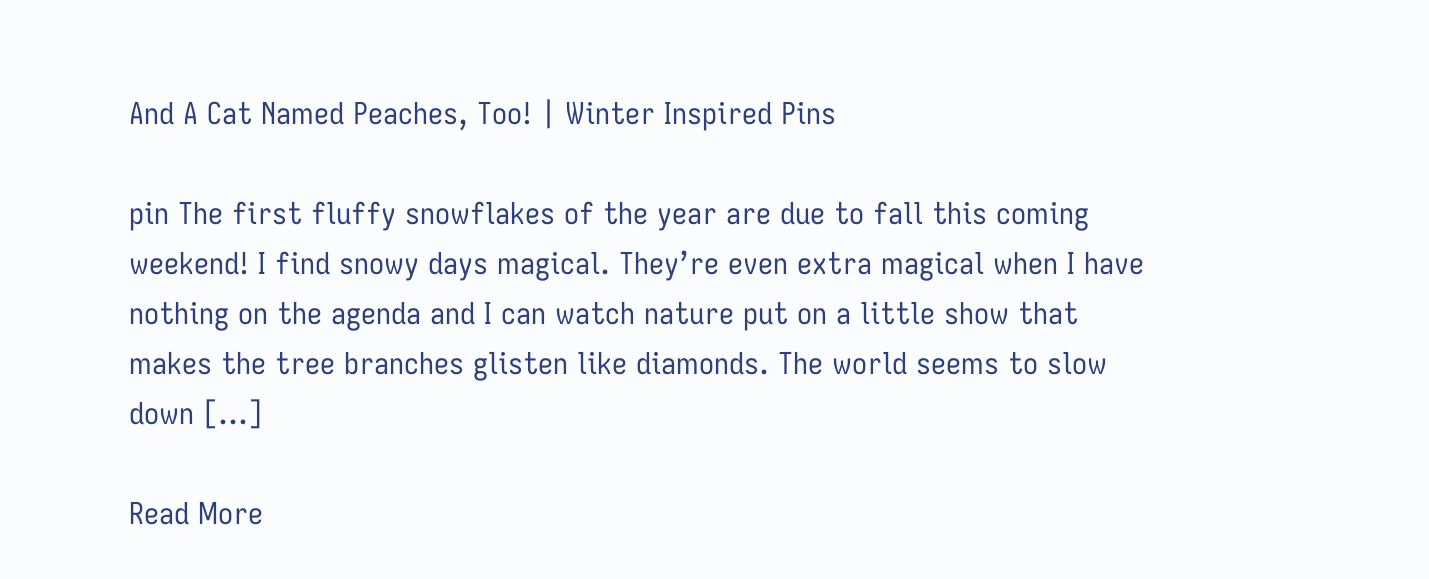And A Cat Named Peaches, Too! | Winter Inspired Pins

pin The first fluffy snowflakes of the year are due to fall this coming weekend! I find snowy days magical. They’re even extra magical when I have nothing on the agenda and I can watch nature put on a little show that makes the tree branches glisten like diamonds. The world seems to slow down […]

Read More